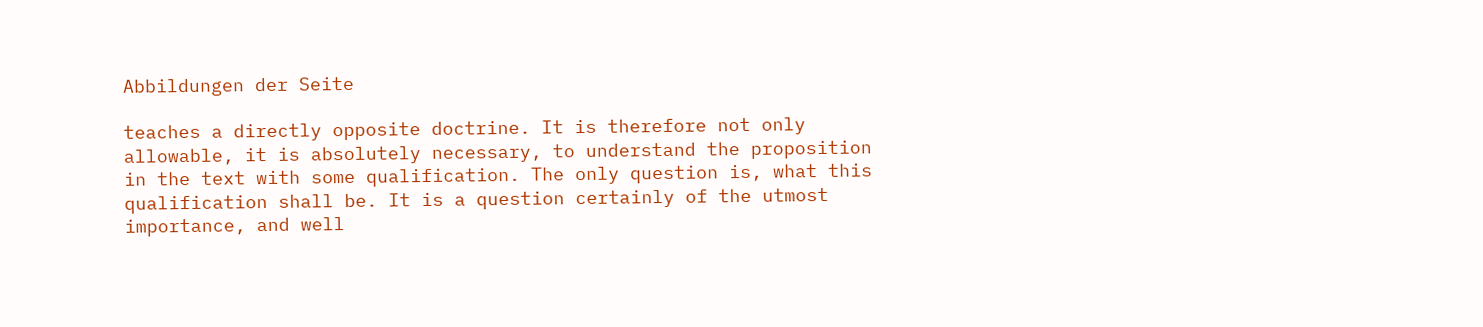Abbildungen der Seite

teaches a directly opposite doctrine. It is therefore not only allowable, it is absolutely necessary, to understand the proposition in the text with some qualification. The only question is, what this qualification shall be. It is a question certainly of the utmost importance, and well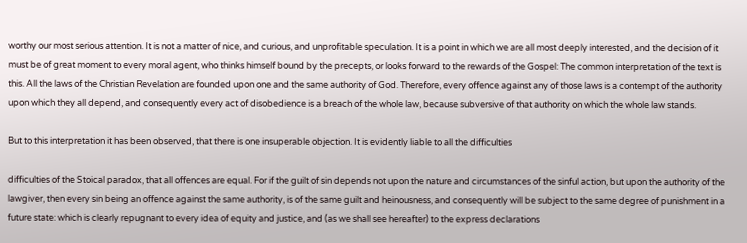worthy our most serious attention. It is not a matter of nice, and curious, and unprofitable speculation. It is a point in which we are all most deeply interested, and the decision of it must be of great moment to every moral agent, who thinks himself bound by the precepts, or looks forward to the rewards of the Gospel: The common interpretation of the text is this. All the laws of the Christian Revelation are founded upon one and the same authority of God. Therefore, every offence against any of those laws is a contempt of the authority upon which they all depend, and consequently every act of disobedience is a breach of the whole law, because subversive of that authority on which the whole law stands.

But to this interpretation it has been observed, that there is one insuperable objection. It is evidently liable to all the difficulties

difficulties of the Stoical paradox, that all offences are equal. For if the guilt of sin depends not upon the nature and circumstances of the sinful action, but upon the authority of the lawgiver, then every sin being an offence against the same authority, is of the same guilt and heinousness, and consequently will be subject to the same degree of punishment in a future state: which is clearly repugnant to every idea of equity and justice, and (as we shall see hereafter) to the express declarations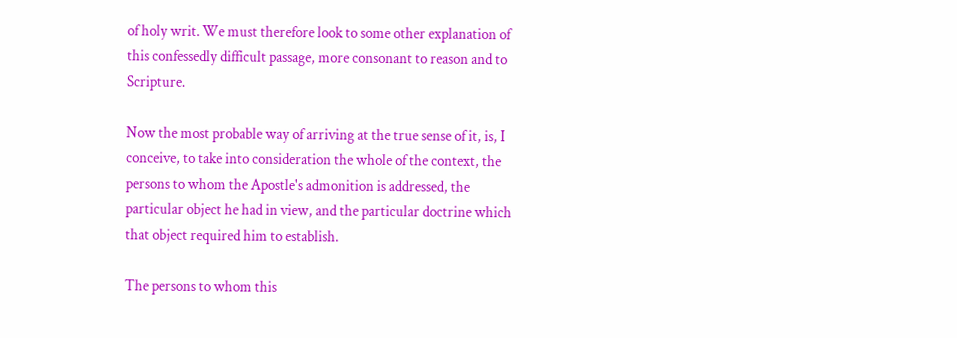of holy writ. We must therefore look to some other explanation of this confessedly difficult passage, more consonant to reason and to Scripture.

Now the most probable way of arriving at the true sense of it, is, I conceive, to take into consideration the whole of the context, the persons to whom the Apostle's admonition is addressed, the particular object he had in view, and the particular doctrine which that object required him to establish.

The persons to whom this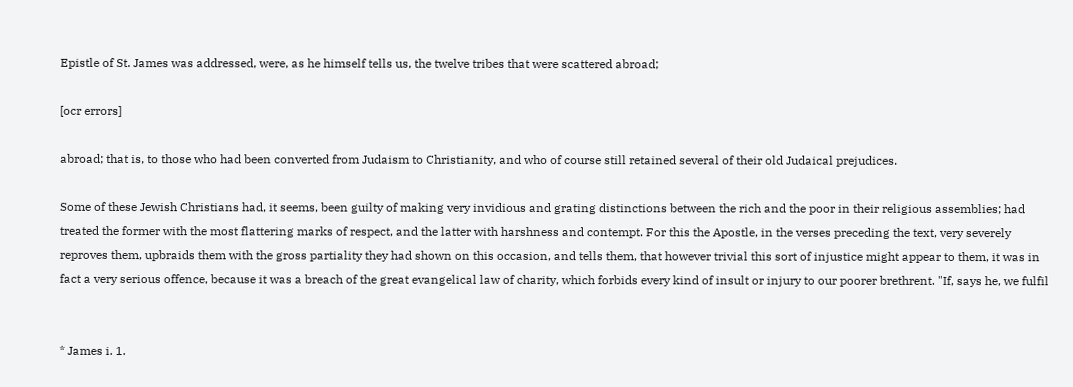Epistle of St. James was addressed, were, as he himself tells us, the twelve tribes that were scattered abroad;

[ocr errors]

abroad; that is, to those who had been converted from Judaism to Christianity, and who of course still retained several of their old Judaical prejudices.

Some of these Jewish Christians had, it seems, been guilty of making very invidious and grating distinctions between the rich and the poor in their religious assemblies; had treated the former with the most flattering marks of respect, and the latter with harshness and contempt. For this the Apostle, in the verses preceding the text, very severely reproves them, upbraids them with the gross partiality they had shown on this occasion, and tells them, that however trivial this sort of injustice might appear to them, it was in fact a very serious offence, because it was a breach of the great evangelical law of charity, which forbids every kind of insult or injury to our poorer brethrent. "If, says he, we fulfil


* James i. 1.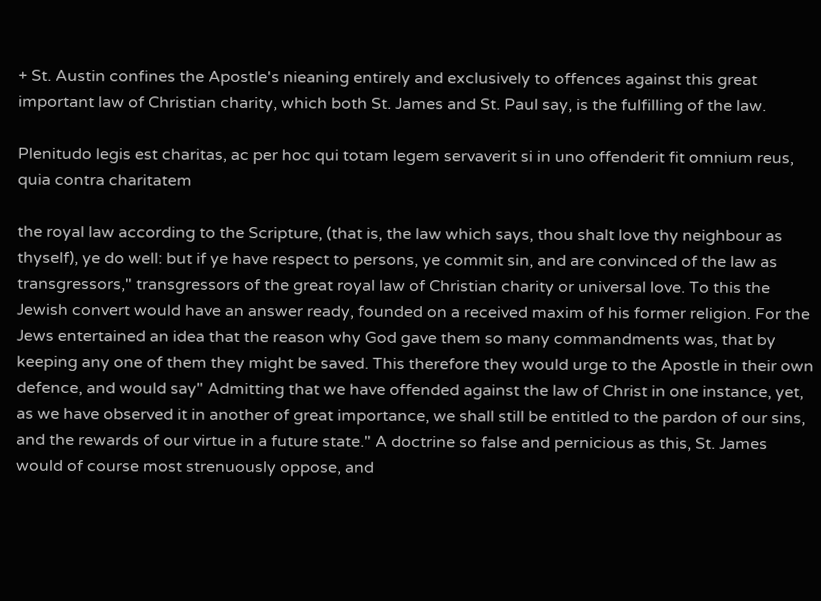+ St. Austin confines the Apostle's nieaning entirely and exclusively to offences against this great important law of Christian charity, which both St. James and St. Paul say, is the fulfilling of the law.

Plenitudo legis est charitas, ac per hoc qui totam legem servaverit si in uno offenderit fit omnium reus, quia contra charitatem

the royal law according to the Scripture, (that is, the law which says, thou shalt love thy neighbour as thyself), ye do well: but if ye have respect to persons, ye commit sin, and are convinced of the law as transgressors," transgressors of the great royal law of Christian charity or universal love. To this the Jewish convert would have an answer ready, founded on a received maxim of his former religion. For the Jews entertained an idea that the reason why God gave them so many commandments was, that by keeping any one of them they might be saved. This therefore they would urge to the Apostle in their own defence, and would say" Admitting that we have offended against the law of Christ in one instance, yet, as we have observed it in another of great importance, we shall still be entitled to the pardon of our sins, and the rewards of our virtue in a future state." A doctrine so false and pernicious as this, St. James would of course most strenuously oppose, and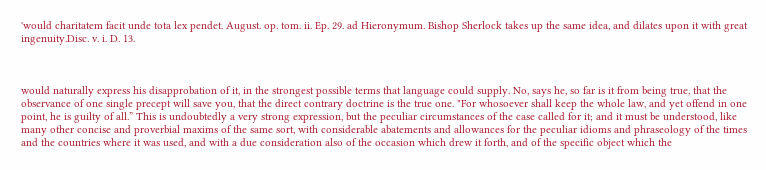'would charitatem facit unde tota lex pendet. August. op. tom. ii. Ep. 29. ad Hieronymum. Bishop Sherlock takes up the same idea, and dilates upon it with great ingenuity.Disc. v. i. D. 13.



would naturally express his disapprobation of it, in the strongest possible terms that language could supply. No, says he, so far is it from being true, that the observance of one single precept will save you, that the direct contrary doctrine is the true one. "For whosoever shall keep the whole law, and yet offend in one point, he is guilty of all.” This is undoubtedly a very strong expression, but the peculiar circumstances of the case called for it; and it must be understood, like many other concise and proverbial maxims of the same sort, with considerable abatements and allowances for the peculiar idioms and phraseology of the times and the countries where it was used, and with a due consideration also of the occasion which drew it forth, and of the specific object which the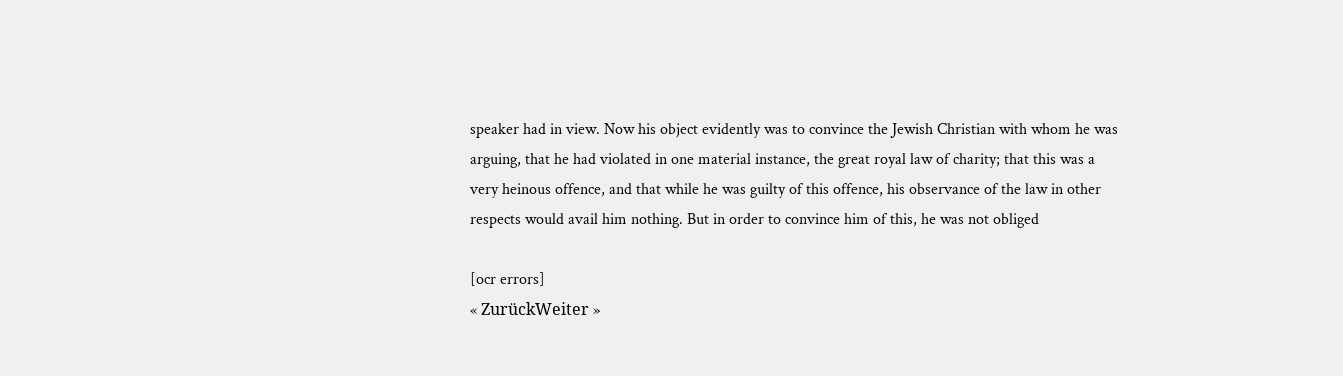speaker had in view. Now his object evidently was to convince the Jewish Christian with whom he was arguing, that he had violated in one material instance, the great royal law of charity; that this was a very heinous offence, and that while he was guilty of this offence, his observance of the law in other respects would avail him nothing. But in order to convince him of this, he was not obliged

[ocr errors]
« ZurückWeiter »